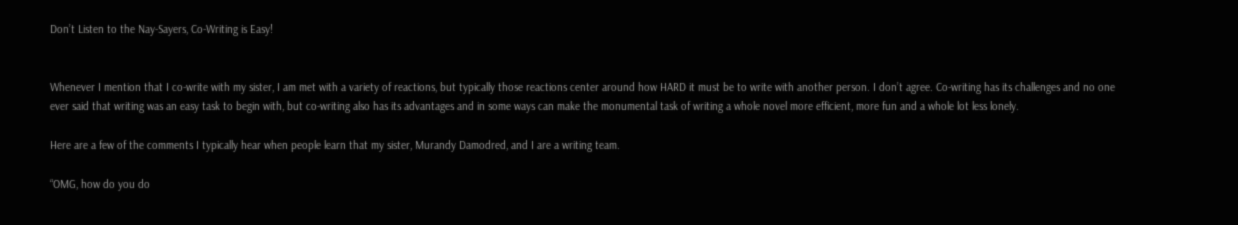Don’t Listen to the Nay-Sayers, Co-Writing is Easy!


Whenever I mention that I co-write with my sister, I am met with a variety of reactions, but typically those reactions center around how HARD it must be to write with another person. I don’t agree. Co-writing has its challenges and no one ever said that writing was an easy task to begin with, but co-writing also has its advantages and in some ways can make the monumental task of writing a whole novel more efficient, more fun and a whole lot less lonely.

Here are a few of the comments I typically hear when people learn that my sister, Murandy Damodred, and I are a writing team.

“OMG, how do you do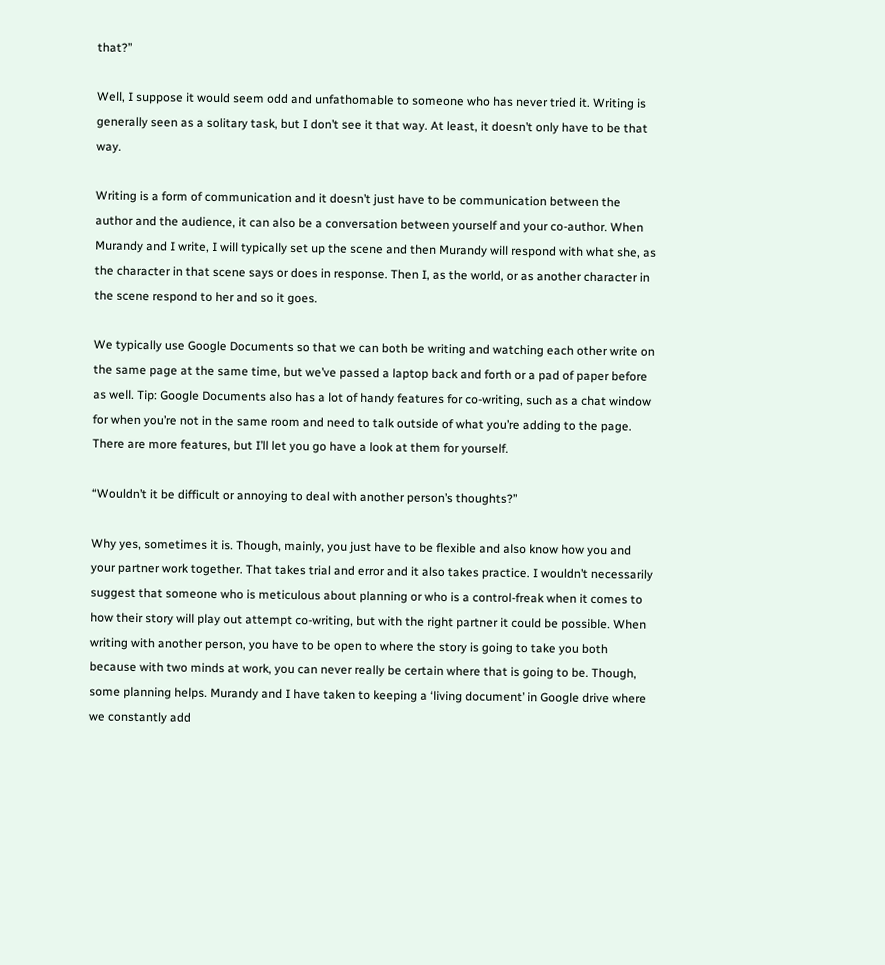that?”

Well, I suppose it would seem odd and unfathomable to someone who has never tried it. Writing is generally seen as a solitary task, but I don’t see it that way. At least, it doesn’t only have to be that way.

Writing is a form of communication and it doesn’t just have to be communication between the author and the audience, it can also be a conversation between yourself and your co-author. When Murandy and I write, I will typically set up the scene and then Murandy will respond with what she, as the character in that scene says or does in response. Then I, as the world, or as another character in the scene respond to her and so it goes.

We typically use Google Documents so that we can both be writing and watching each other write on the same page at the same time, but we’ve passed a laptop back and forth or a pad of paper before as well. Tip: Google Documents also has a lot of handy features for co-writing, such as a chat window for when you’re not in the same room and need to talk outside of what you’re adding to the page. There are more features, but I’ll let you go have a look at them for yourself.

“Wouldn’t it be difficult or annoying to deal with another person’s thoughts?”

Why yes, sometimes it is. Though, mainly, you just have to be flexible and also know how you and your partner work together. That takes trial and error and it also takes practice. I wouldn’t necessarily suggest that someone who is meticulous about planning or who is a control-freak when it comes to how their story will play out attempt co-writing, but with the right partner it could be possible. When writing with another person, you have to be open to where the story is going to take you both because with two minds at work, you can never really be certain where that is going to be. Though, some planning helps. Murandy and I have taken to keeping a ‘living document’ in Google drive where we constantly add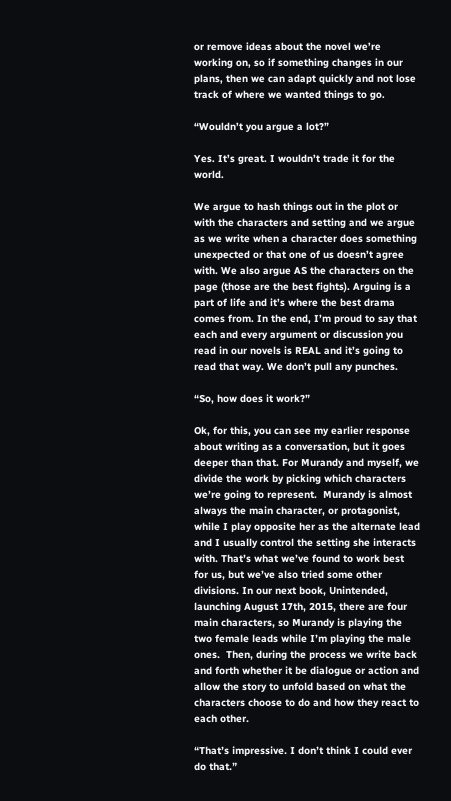or remove ideas about the novel we’re working on, so if something changes in our plans, then we can adapt quickly and not lose track of where we wanted things to go.

“Wouldn’t you argue a lot?”

Yes. It’s great. I wouldn’t trade it for the world.

We argue to hash things out in the plot or with the characters and setting and we argue as we write when a character does something unexpected or that one of us doesn’t agree with. We also argue AS the characters on the page (those are the best fights). Arguing is a part of life and it’s where the best drama comes from. In the end, I’m proud to say that each and every argument or discussion you read in our novels is REAL and it’s going to read that way. We don’t pull any punches.

“So, how does it work?”

Ok, for this, you can see my earlier response about writing as a conversation, but it goes deeper than that. For Murandy and myself, we divide the work by picking which characters we’re going to represent.  Murandy is almost always the main character, or protagonist, while I play opposite her as the alternate lead and I usually control the setting she interacts with. That’s what we’ve found to work best for us, but we’ve also tried some other divisions. In our next book, Unintended, launching August 17th, 2015, there are four main characters, so Murandy is playing the two female leads while I’m playing the male ones.  Then, during the process we write back and forth whether it be dialogue or action and allow the story to unfold based on what the characters choose to do and how they react to each other.

“That’s impressive. I don’t think I could ever do that.”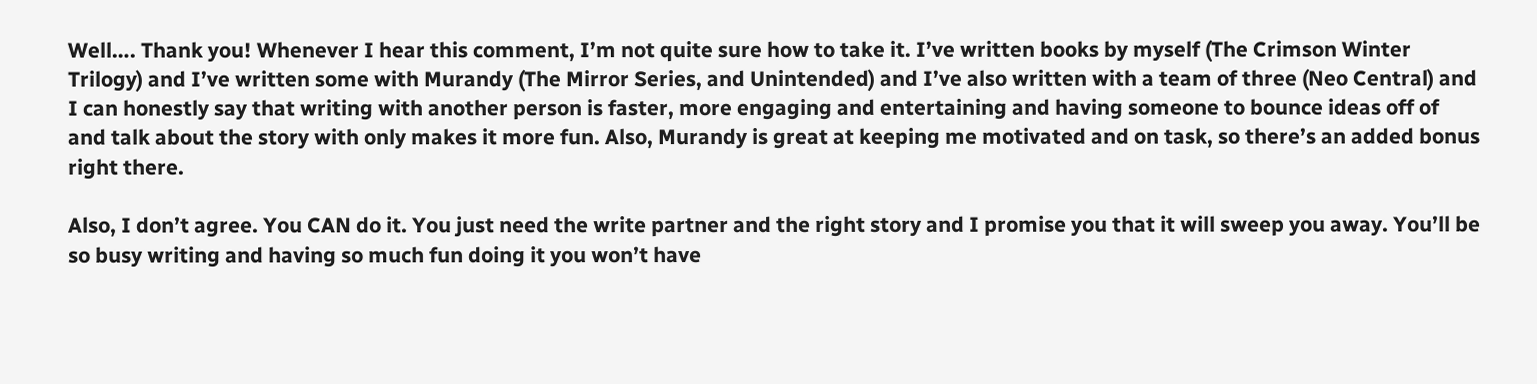Well…. Thank you! Whenever I hear this comment, I’m not quite sure how to take it. I’ve written books by myself (The Crimson Winter Trilogy) and I’ve written some with Murandy (The Mirror Series, and Unintended) and I’ve also written with a team of three (Neo Central) and I can honestly say that writing with another person is faster, more engaging and entertaining and having someone to bounce ideas off of and talk about the story with only makes it more fun. Also, Murandy is great at keeping me motivated and on task, so there’s an added bonus right there.

Also, I don’t agree. You CAN do it. You just need the write partner and the right story and I promise you that it will sweep you away. You’ll be so busy writing and having so much fun doing it you won’t have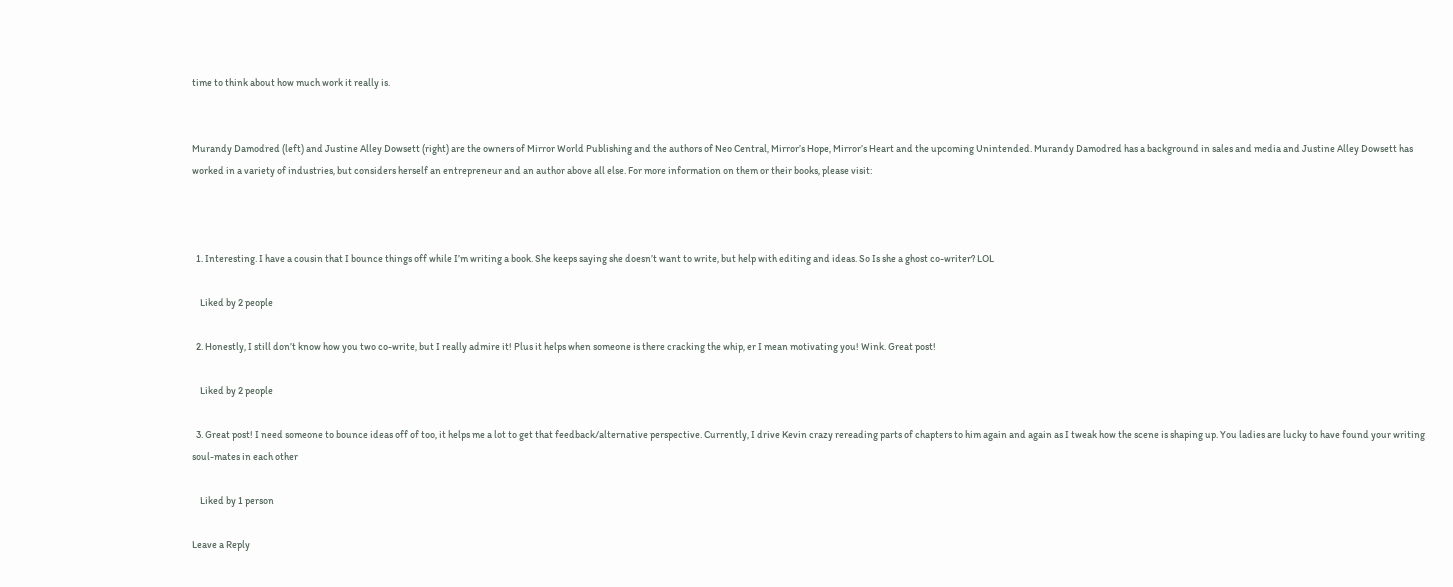time to think about how much work it really is.


Murandy Damodred (left) and Justine Alley Dowsett (right) are the owners of Mirror World Publishing and the authors of Neo Central, Mirror’s Hope, Mirror’s Heart and the upcoming Unintended. Murandy Damodred has a background in sales and media and Justine Alley Dowsett has worked in a variety of industries, but considers herself an entrepreneur and an author above all else. For more information on them or their books, please visit:



  1. Interesting. I have a cousin that I bounce things off while I’m writing a book. She keeps saying she doesn’t want to write, but help with editing and ideas. So Is she a ghost co-writer? LOL

    Liked by 2 people

  2. Honestly, I still don’t know how you two co-write, but I really admire it! Plus it helps when someone is there cracking the whip, er I mean motivating you! Wink. Great post!

    Liked by 2 people

  3. Great post! I need someone to bounce ideas off of too, it helps me a lot to get that feedback/alternative perspective. Currently, I drive Kevin crazy rereading parts of chapters to him again and again as I tweak how the scene is shaping up. You ladies are lucky to have found your writing soul-mates in each other

    Liked by 1 person

Leave a Reply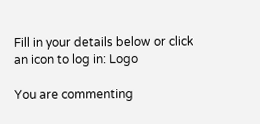Fill in your details below or click an icon to log in: Logo

You are commenting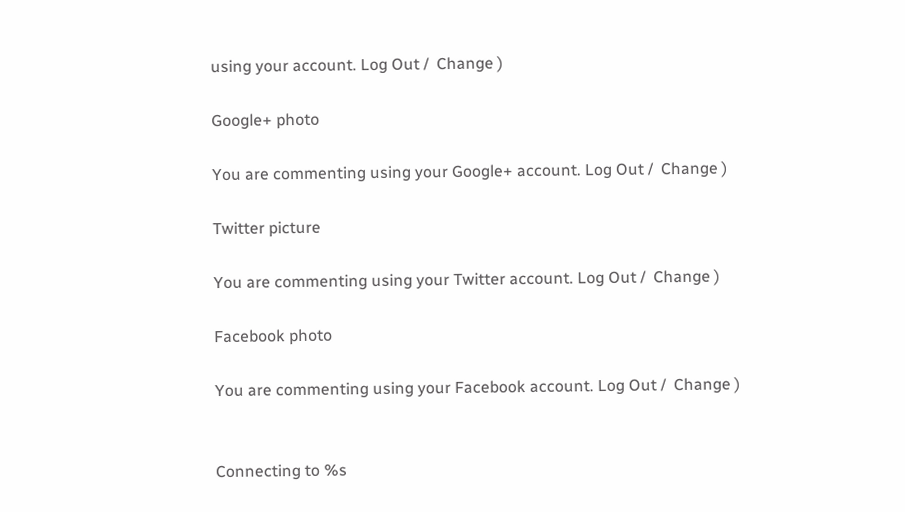using your account. Log Out /  Change )

Google+ photo

You are commenting using your Google+ account. Log Out /  Change )

Twitter picture

You are commenting using your Twitter account. Log Out /  Change )

Facebook photo

You are commenting using your Facebook account. Log Out /  Change )


Connecting to %s